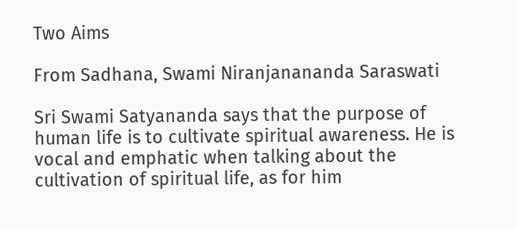Two Aims

From Sadhana, Swami Niranjanananda Saraswati

Sri Swami Satyananda says that the purpose of human life is to cultivate spiritual awareness. He is vocal and emphatic when talking about the cultivation of spiritual life, as for him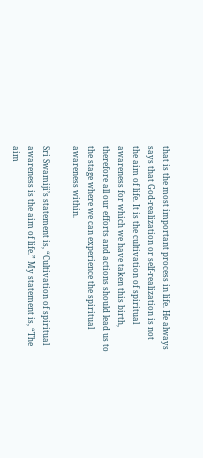that is the most important process in life. He always says that God-realization or self-realization is not the aim of life. It is the cultivation of spiritual awareness for which we have taken this birth, therefore all our efforts and actions should lead us to the stage where we can experience the spiritual awareness within.

Sri Swamiji’s statement is, “Cultivation of spiritual awareness is the aim of life.” My statement is, “The aim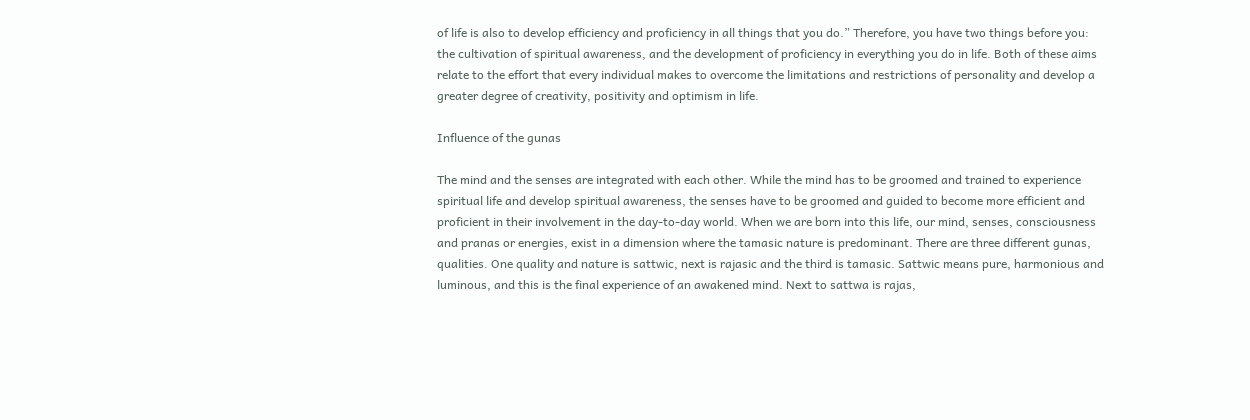of life is also to develop efficiency and proficiency in all things that you do.” Therefore, you have two things before you: the cultivation of spiritual awareness, and the development of proficiency in everything you do in life. Both of these aims relate to the effort that every individual makes to overcome the limitations and restrictions of personality and develop a greater degree of creativity, positivity and optimism in life.

Influence of the gunas

The mind and the senses are integrated with each other. While the mind has to be groomed and trained to experience spiritual life and develop spiritual awareness, the senses have to be groomed and guided to become more efficient and proficient in their involvement in the day-to-day world. When we are born into this life, our mind, senses, consciousness and pranas or energies, exist in a dimension where the tamasic nature is predominant. There are three different gunas, qualities. One quality and nature is sattwic, next is rajasic and the third is tamasic. Sattwic means pure, harmonious and luminous, and this is the final experience of an awakened mind. Next to sattwa is rajas,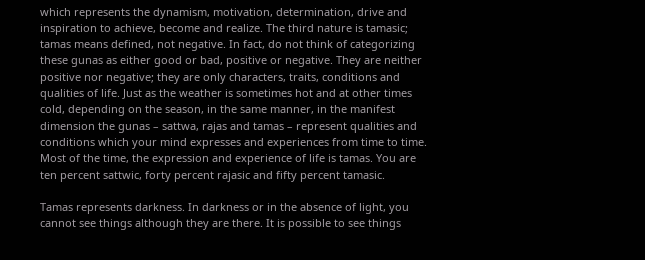which represents the dynamism, motivation, determination, drive and inspiration to achieve, become and realize. The third nature is tamasic; tamas means defined, not negative. In fact, do not think of categorizing these gunas as either good or bad, positive or negative. They are neither positive nor negative; they are only characters, traits, conditions and qualities of life. Just as the weather is sometimes hot and at other times cold, depending on the season, in the same manner, in the manifest dimension the gunas – sattwa, rajas and tamas – represent qualities and conditions which your mind expresses and experiences from time to time. Most of the time, the expression and experience of life is tamas. You are ten percent sattwic, forty percent rajasic and fifty percent tamasic.

Tamas represents darkness. In darkness or in the absence of light, you cannot see things although they are there. It is possible to see things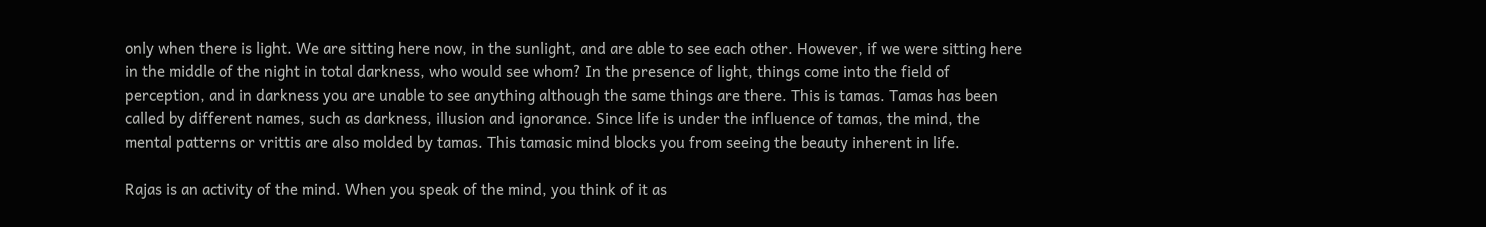only when there is light. We are sitting here now, in the sunlight, and are able to see each other. However, if we were sitting here in the middle of the night in total darkness, who would see whom? In the presence of light, things come into the field of perception, and in darkness you are unable to see anything although the same things are there. This is tamas. Tamas has been called by different names, such as darkness, illusion and ignorance. Since life is under the influence of tamas, the mind, the mental patterns or vrittis are also molded by tamas. This tamasic mind blocks you from seeing the beauty inherent in life.

Rajas is an activity of the mind. When you speak of the mind, you think of it as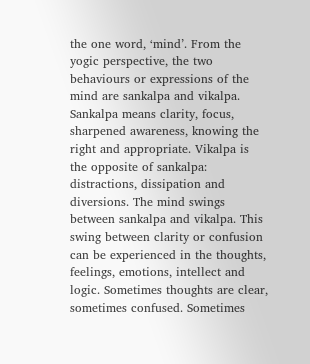the one word, ‘mind’. From the yogic perspective, the two behaviours or expressions of the mind are sankalpa and vikalpa. Sankalpa means clarity, focus, sharpened awareness, knowing the right and appropriate. Vikalpa is the opposite of sankalpa: distractions, dissipation and diversions. The mind swings between sankalpa and vikalpa. This swing between clarity or confusion can be experienced in the thoughts, feelings, emotions, intellect and logic. Sometimes thoughts are clear, sometimes confused. Sometimes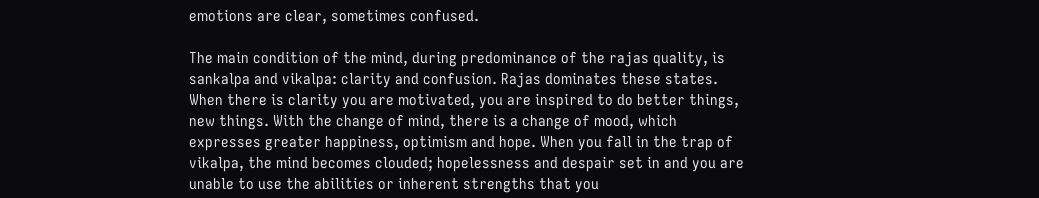emotions are clear, sometimes confused.

The main condition of the mind, during predominance of the rajas quality, is sankalpa and vikalpa: clarity and confusion. Rajas dominates these states. When there is clarity you are motivated, you are inspired to do better things, new things. With the change of mind, there is a change of mood, which expresses greater happiness, optimism and hope. When you fall in the trap of vikalpa, the mind becomes clouded; hopelessness and despair set in and you are unable to use the abilities or inherent strengths that you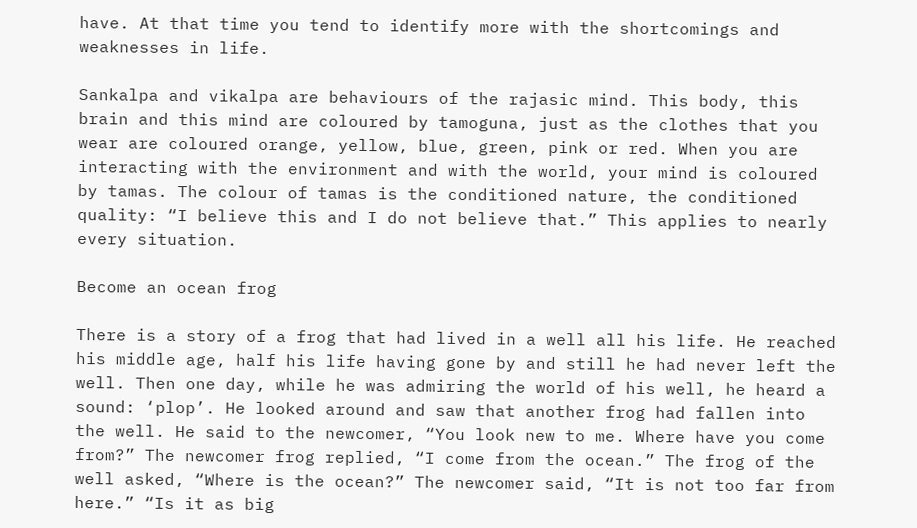have. At that time you tend to identify more with the shortcomings and weaknesses in life.

Sankalpa and vikalpa are behaviours of the rajasic mind. This body, this brain and this mind are coloured by tamoguna, just as the clothes that you wear are coloured orange, yellow, blue, green, pink or red. When you are interacting with the environment and with the world, your mind is coloured by tamas. The colour of tamas is the conditioned nature, the conditioned quality: “I believe this and I do not believe that.” This applies to nearly every situation.

Become an ocean frog

There is a story of a frog that had lived in a well all his life. He reached his middle age, half his life having gone by and still he had never left the well. Then one day, while he was admiring the world of his well, he heard a sound: ‘plop’. He looked around and saw that another frog had fallen into the well. He said to the newcomer, “You look new to me. Where have you come from?” The newcomer frog replied, “I come from the ocean.” The frog of the well asked, “Where is the ocean?” The newcomer said, “It is not too far from here.” “Is it as big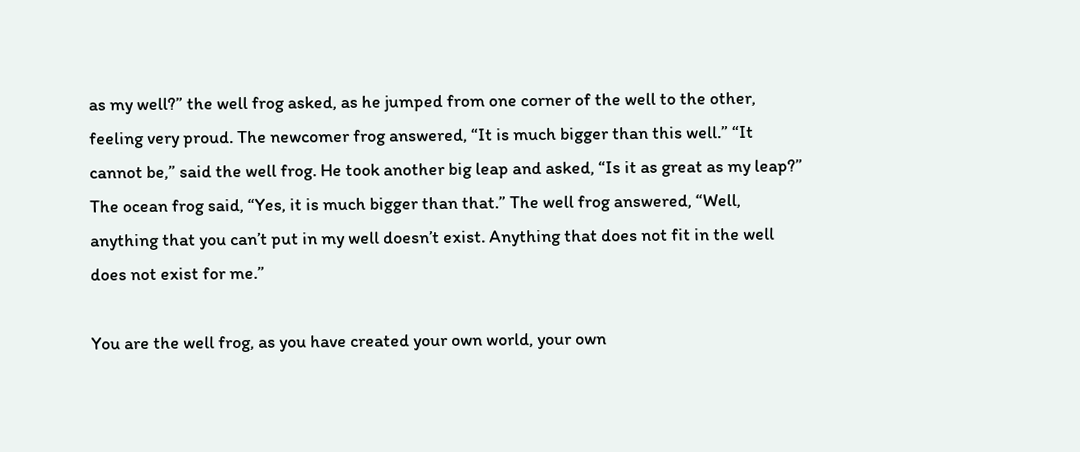as my well?” the well frog asked, as he jumped from one corner of the well to the other, feeling very proud. The newcomer frog answered, “It is much bigger than this well.” “It cannot be,” said the well frog. He took another big leap and asked, “Is it as great as my leap?” The ocean frog said, “Yes, it is much bigger than that.” The well frog answered, “Well, anything that you can’t put in my well doesn’t exist. Anything that does not fit in the well does not exist for me.”

You are the well frog, as you have created your own world, your own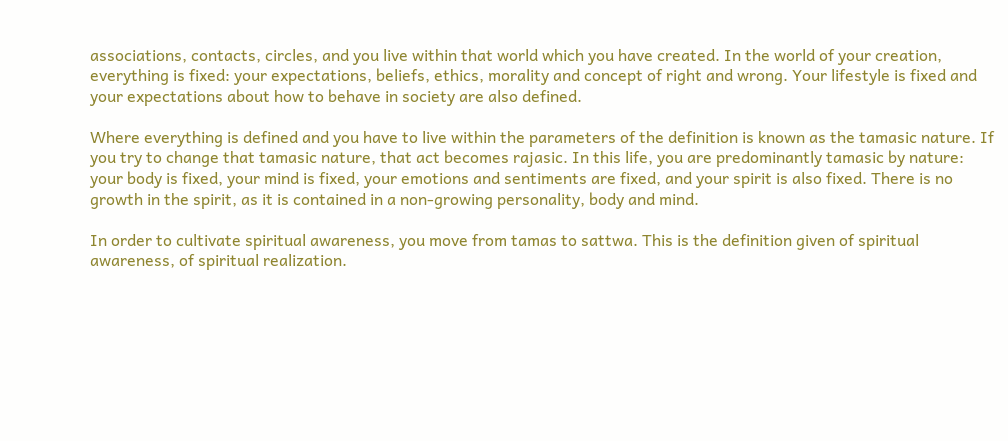associations, contacts, circles, and you live within that world which you have created. In the world of your creation, everything is fixed: your expectations, beliefs, ethics, morality and concept of right and wrong. Your lifestyle is fixed and your expectations about how to behave in society are also defined.

Where everything is defined and you have to live within the parameters of the definition is known as the tamasic nature. If you try to change that tamasic nature, that act becomes rajasic. In this life, you are predominantly tamasic by nature: your body is fixed, your mind is fixed, your emotions and sentiments are fixed, and your spirit is also fixed. There is no growth in the spirit, as it is contained in a non-growing personality, body and mind.

In order to cultivate spiritual awareness, you move from tamas to sattwa. This is the definition given of spiritual awareness, of spiritual realization.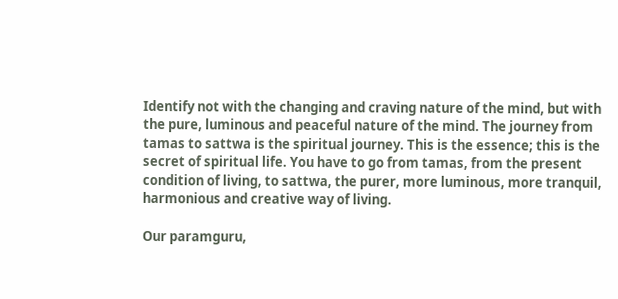Identify not with the changing and craving nature of the mind, but with the pure, luminous and peaceful nature of the mind. The journey from tamas to sattwa is the spiritual journey. This is the essence; this is the secret of spiritual life. You have to go from tamas, from the present condition of living, to sattwa, the purer, more luminous, more tranquil, harmonious and creative way of living.

Our paramguru,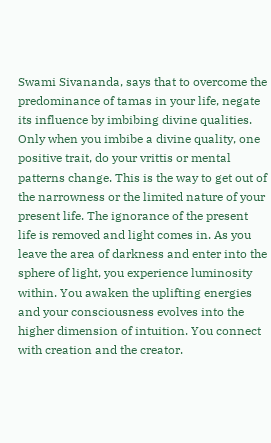Swami Sivananda, says that to overcome the predominance of tamas in your life, negate its influence by imbibing divine qualities. Only when you imbibe a divine quality, one positive trait, do your vrittis or mental patterns change. This is the way to get out of the narrowness or the limited nature of your present life. The ignorance of the present life is removed and light comes in. As you leave the area of darkness and enter into the sphere of light, you experience luminosity within. You awaken the uplifting energies and your consciousness evolves into the higher dimension of intuition. You connect with creation and the creator.